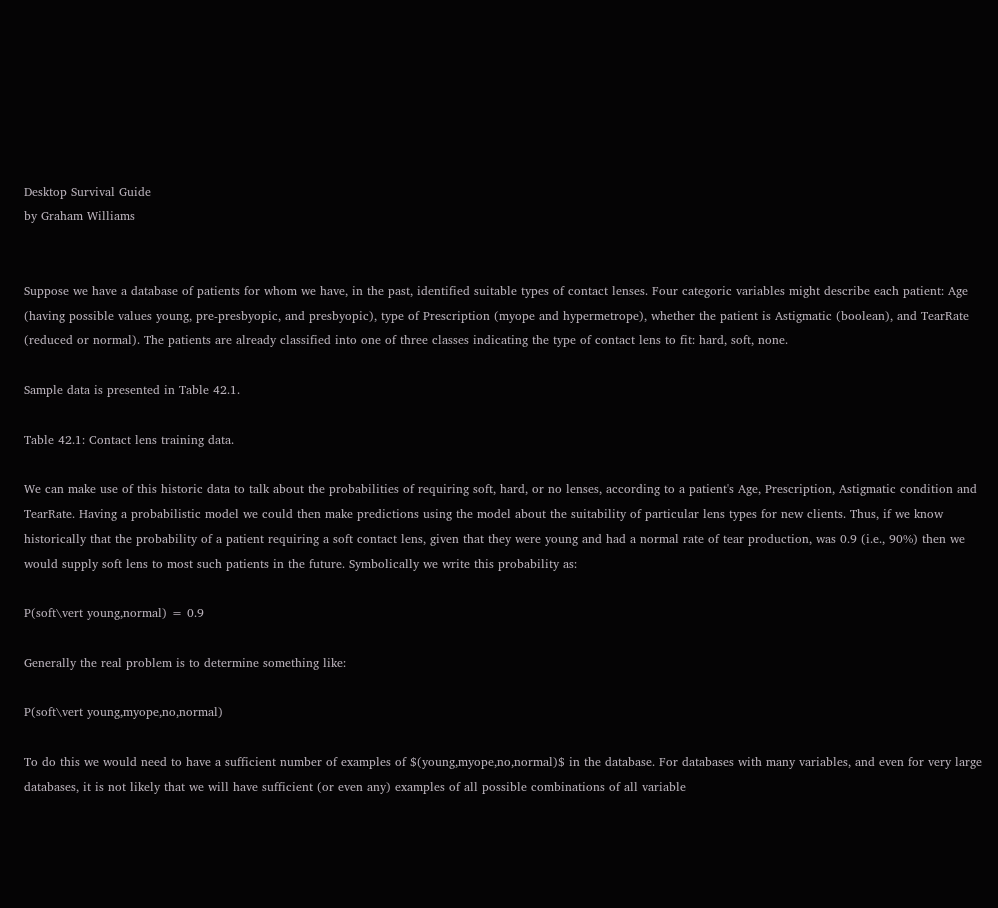Desktop Survival Guide
by Graham Williams


Suppose we have a database of patients for whom we have, in the past, identified suitable types of contact lenses. Four categoric variables might describe each patient: Age (having possible values young, pre-presbyopic, and presbyopic), type of Prescription (myope and hypermetrope), whether the patient is Astigmatic (boolean), and TearRate (reduced or normal). The patients are already classified into one of three classes indicating the type of contact lens to fit: hard, soft, none.

Sample data is presented in Table 42.1.

Table 42.1: Contact lens training data.

We can make use of this historic data to talk about the probabilities of requiring soft, hard, or no lenses, according to a patient's Age, Prescription, Astigmatic condition and TearRate. Having a probabilistic model we could then make predictions using the model about the suitability of particular lens types for new clients. Thus, if we know historically that the probability of a patient requiring a soft contact lens, given that they were young and had a normal rate of tear production, was 0.9 (i.e., 90%) then we would supply soft lens to most such patients in the future. Symbolically we write this probability as:

P(soft\vert young,normal) = 0.9

Generally the real problem is to determine something like:

P(soft\vert young,myope,no,normal)

To do this we would need to have a sufficient number of examples of $(young,myope,no,normal)$ in the database. For databases with many variables, and even for very large databases, it is not likely that we will have sufficient (or even any) examples of all possible combinations of all variable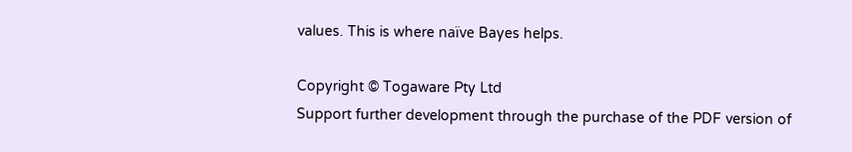values. This is where naïve Bayes helps.

Copyright © Togaware Pty Ltd
Support further development through the purchase of the PDF version of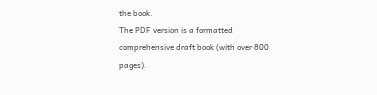the book.
The PDF version is a formatted comprehensive draft book (with over 800 pages).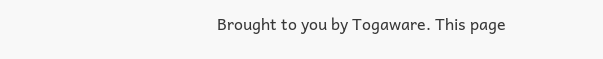Brought to you by Togaware. This page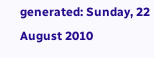generated: Sunday, 22 August 2010